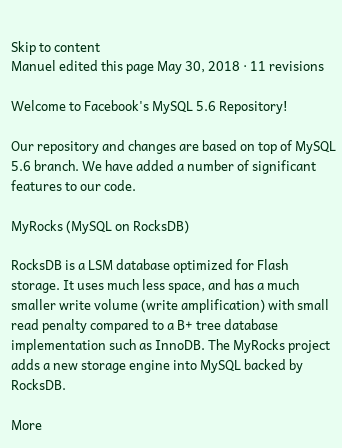Skip to content
Manuel edited this page May 30, 2018 · 11 revisions

Welcome to Facebook's MySQL 5.6 Repository!

Our repository and changes are based on top of MySQL 5.6 branch. We have added a number of significant features to our code.

MyRocks (MySQL on RocksDB)

RocksDB is a LSM database optimized for Flash storage. It uses much less space, and has a much smaller write volume (write amplification) with small read penalty compared to a B+ tree database implementation such as InnoDB. The MyRocks project adds a new storage engine into MySQL backed by RocksDB.

More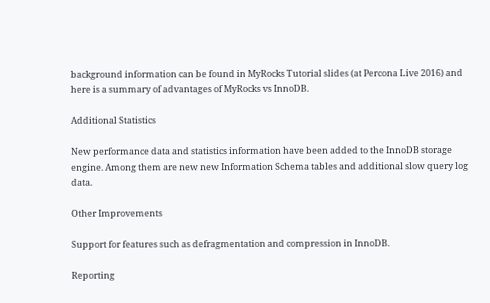background information can be found in MyRocks Tutorial slides (at Percona Live 2016) and here is a summary of advantages of MyRocks vs InnoDB.

Additional Statistics

New performance data and statistics information have been added to the InnoDB storage engine. Among them are new new Information Schema tables and additional slow query log data.

Other Improvements

Support for features such as defragmentation and compression in InnoDB.

Reporting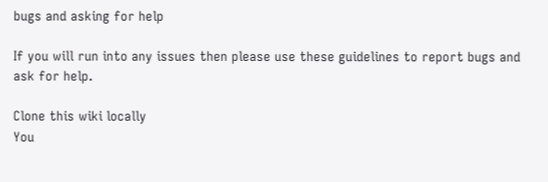bugs and asking for help

If you will run into any issues then please use these guidelines to report bugs and ask for help.

Clone this wiki locally
You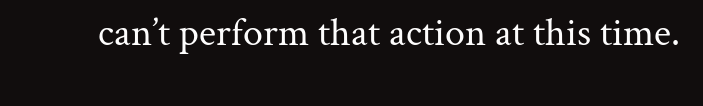can’t perform that action at this time.